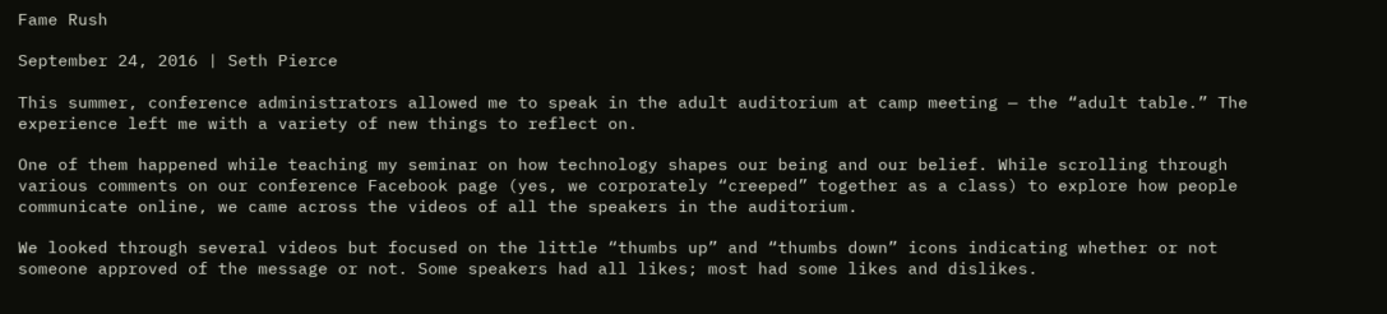Fame Rush

September 24, 2016 | Seth Pierce

This summer, conference administrators allowed me to speak in the adult auditorium at camp meeting — the “adult table.” The experience left me with a variety of new things to reflect on.

One of them happened while teaching my seminar on how technology shapes our being and our belief. While scrolling through various comments on our conference Facebook page (yes, we corporately “creeped” together as a class) to explore how people communicate online, we came across the videos of all the speakers in the auditorium.

We looked through several videos but focused on the little “thumbs up” and “thumbs down” icons indicating whether or not someone approved of the message or not. Some speakers had all likes; most had some likes and dislikes.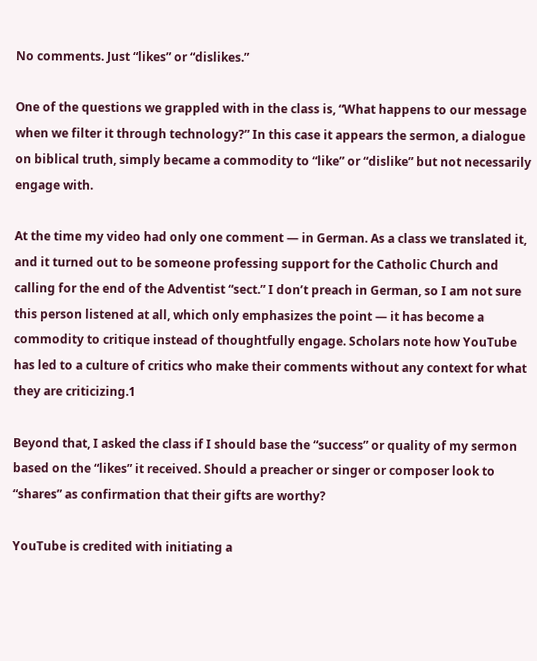No comments. Just “likes” or “dislikes.”

One of the questions we grappled with in the class is, “What happens to our message when we filter it through technology?” In this case it appears the sermon, a dialogue on biblical truth, simply became a commodity to “like” or “dislike” but not necessarily engage with.

At the time my video had only one comment — in German. As a class we translated it, and it turned out to be someone professing support for the Catholic Church and calling for the end of the Adventist “sect.” I don’t preach in German, so I am not sure this person listened at all, which only emphasizes the point — it has become a commodity to critique instead of thoughtfully engage. Scholars note how YouTube has led to a culture of critics who make their comments without any context for what they are criticizing.1

Beyond that, I asked the class if I should base the “success” or quality of my sermon based on the “likes” it received. Should a preacher or singer or composer look to “shares” as confirmation that their gifts are worthy?

YouTube is credited with initiating a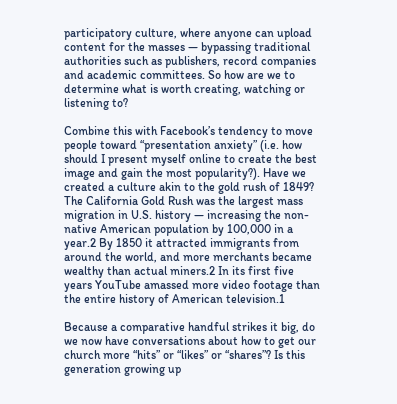participatory culture, where anyone can upload content for the masses — bypassing traditional authorities such as publishers, record companies and academic committees. So how are we to determine what is worth creating, watching or listening to?

Combine this with Facebook’s tendency to move people toward “presentation anxiety” (i.e. how should I present myself online to create the best image and gain the most popularity?). Have we created a culture akin to the gold rush of 1849? The California Gold Rush was the largest mass migration in U.S. history — increasing the non-native American population by 100,000 in a year.2 By 1850 it attracted immigrants from around the world, and more merchants became wealthy than actual miners.2 In its first five years YouTube amassed more video footage than the entire history of American television.1

Because a comparative handful strikes it big, do we now have conversations about how to get our church more “hits” or “likes” or “shares”? Is this generation growing up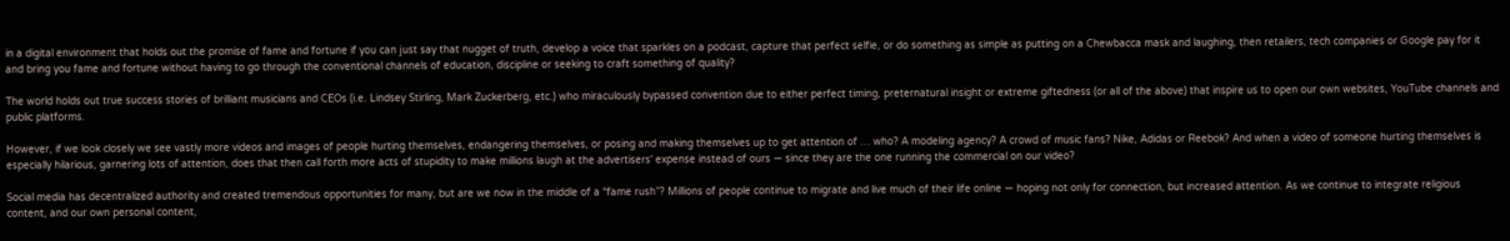in a digital environment that holds out the promise of fame and fortune if you can just say that nugget of truth, develop a voice that sparkles on a podcast, capture that perfect selfie, or do something as simple as putting on a Chewbacca mask and laughing, then retailers, tech companies or Google pay for it and bring you fame and fortune without having to go through the conventional channels of education, discipline or seeking to craft something of quality?

The world holds out true success stories of brilliant musicians and CEOs (i.e. Lindsey Stirling, Mark Zuckerberg, etc.) who miraculously bypassed convention due to either perfect timing, preternatural insight or extreme giftedness (or all of the above) that inspire us to open our own websites, YouTube channels and public platforms.

However, if we look closely we see vastly more videos and images of people hurting themselves, endangering themselves, or posing and making themselves up to get attention of … who? A modeling agency? A crowd of music fans? Nike, Adidas or Reebok? And when a video of someone hurting themselves is especially hilarious, garnering lots of attention, does that then call forth more acts of stupidity to make millions laugh at the advertisers' expense instead of ours — since they are the one running the commercial on our video?

Social media has decentralized authority and created tremendous opportunities for many, but are we now in the middle of a “fame rush”? Millions of people continue to migrate and live much of their life online — hoping not only for connection, but increased attention. As we continue to integrate religious content, and our own personal content,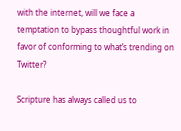with the internet, will we face a temptation to bypass thoughtful work in favor of conforming to what’s trending on Twitter?

Scripture has always called us to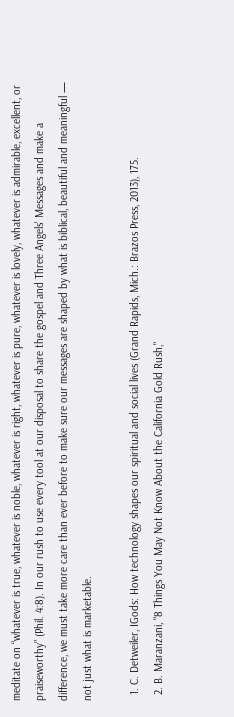meditate on “whatever is true, whatever is noble, whatever is right, whatever is pure, whatever is lovely, whatever is admirable, excellent, or praiseworthy” (Phil. 4:8). In our rush to use every tool at our disposal to share the gospel and Three Angels' Messages and make a difference, we must take more care than ever before to make sure our messages are shaped by what is biblical, beautiful and meaningful — not just what is marketable.

  1. C. Detweiler, IGods: How technology shapes our spiritual and social lives (Grand Rapids, Mich.: Brazos Press, 2013), 175.
  2. B. Maranzani, "8 Things You May Not Know About the California Gold Rush,"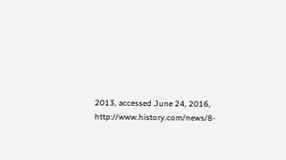2013, accessed June 24, 2016, http://www.history.com/news/8-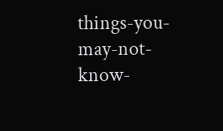things-you-may-not-know-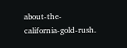about-the-california-gold-rush.